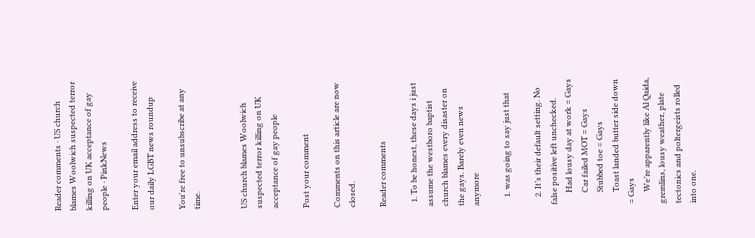Reader comments · US church blames Woolwich suspected terror killing on UK acceptance of gay people · PinkNews

Enter your email address to receive our daily LGBT news roundup

You're free to unsubscribe at any time.


US church blames Woolwich suspected terror killing on UK acceptance of gay people

Post your comment

Comments on this article are now closed.

Reader comments

  1. To be honest, these days i just assume the westboro baptist church blames every disaster on the gays. Barely even news anymore

    1. was going to say just that

    2. It’s their default setting. No false positive left unchecked.
      Had lousy day at work = Gays
      Car failed MOT = Gays
      Stubbed toe = Gays
      Toast landed butter side down = Gays
      We’re apparently like Al Qaida, gremlins, lousy weather, plate tectonics and poltergeists rolled into one.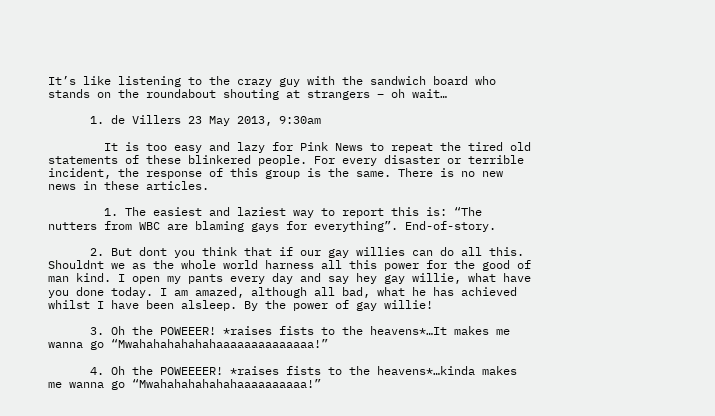It’s like listening to the crazy guy with the sandwich board who stands on the roundabout shouting at strangers – oh wait…

      1. de Villers 23 May 2013, 9:30am

        It is too easy and lazy for Pink News to repeat the tired old statements of these blinkered people. For every disaster or terrible incident, the response of this group is the same. There is no new news in these articles.

        1. The easiest and laziest way to report this is: “The nutters from WBC are blaming gays for everything”. End-of-story.

      2. But dont you think that if our gay willies can do all this. Shouldnt we as the whole world harness all this power for the good of man kind. I open my pants every day and say hey gay willie, what have you done today. I am amazed, although all bad, what he has achieved whilst I have been alsleep. By the power of gay willie!

      3. Oh the POWEEER! *raises fists to the heavens*…It makes me wanna go “Mwahahahahahahaaaaaaaaaaaaaa!”

      4. Oh the POWEEEER! *raises fists to the heavens*…kinda makes me wanna go “Mwahahahahahahaaaaaaaaaa!”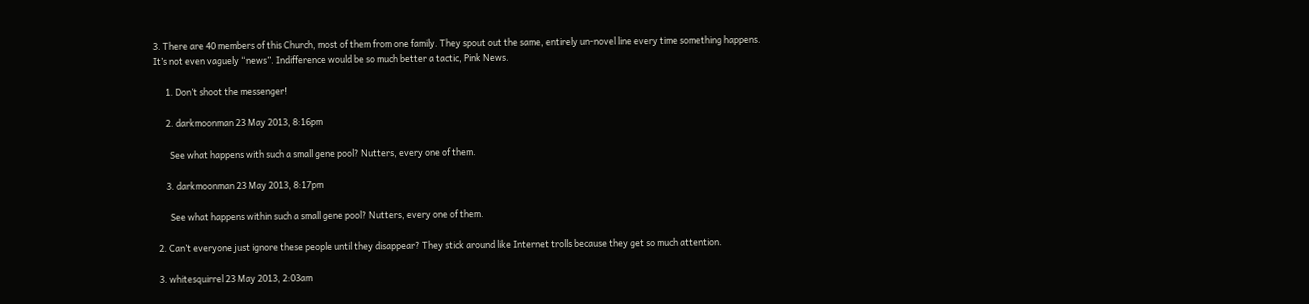3. There are 40 members of this Church, most of them from one family. They spout out the same, entirely un-novel line every time something happens. It’s not even vaguely “news”. Indifference would be so much better a tactic, Pink News.

      1. Don’t shoot the messenger!

      2. darkmoonman 23 May 2013, 8:16pm

        See what happens with such a small gene pool? Nutters, every one of them.

      3. darkmoonman 23 May 2013, 8:17pm

        See what happens within such a small gene pool? Nutters, every one of them.

  2. Can’t everyone just ignore these people until they disappear? They stick around like Internet trolls because they get so much attention.

  3. whitesquirrel 23 May 2013, 2:03am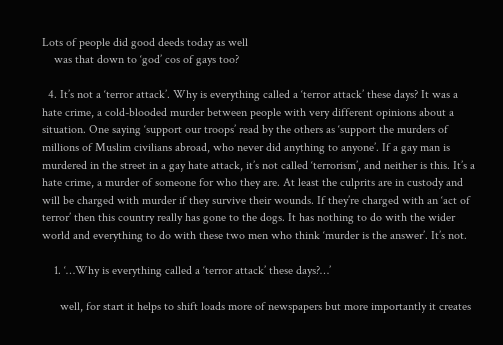Lots of people did good deeds today as well
    was that down to ‘god’ cos of gays too?

  4. It’s not a ‘terror attack’. Why is everything called a ‘terror attack’ these days? It was a hate crime, a cold-blooded murder between people with very different opinions about a situation. One saying ‘support our troops’ read by the others as ‘support the murders of millions of Muslim civilians abroad, who never did anything to anyone’. If a gay man is murdered in the street in a gay hate attack, it’s not called ‘terrorism’, and neither is this. It’s a hate crime, a murder of someone for who they are. At least the culprits are in custody and will be charged with murder if they survive their wounds. If they’re charged with an ‘act of terror’ then this country really has gone to the dogs. It has nothing to do with the wider world and everything to do with these two men who think ‘murder is the answer’. It’s not.

    1. ‘…Why is everything called a ‘terror attack’ these days?…’

      well, for start it helps to shift loads more of newspapers but more importantly it creates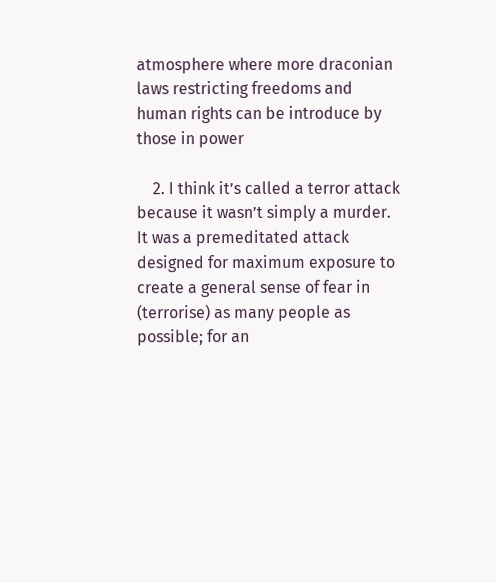atmosphere where more draconian laws restricting freedoms and human rights can be introduce by those in power

    2. I think it’s called a terror attack because it wasn’t simply a murder. It was a premeditated attack designed for maximum exposure to create a general sense of fear in (terrorise) as many people as possible; for an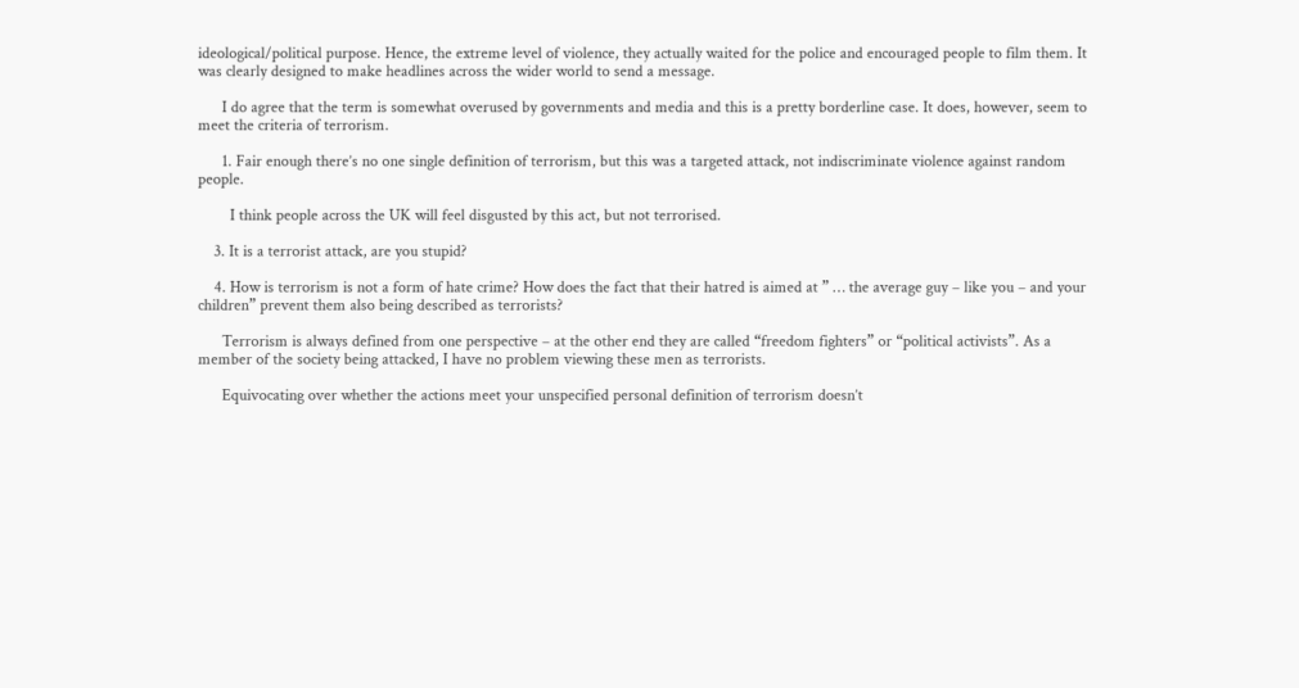ideological/political purpose. Hence, the extreme level of violence, they actually waited for the police and encouraged people to film them. It was clearly designed to make headlines across the wider world to send a message.

      I do agree that the term is somewhat overused by governments and media and this is a pretty borderline case. It does, however, seem to meet the criteria of terrorism.

      1. Fair enough there’s no one single definition of terrorism, but this was a targeted attack, not indiscriminate violence against random people.

        I think people across the UK will feel disgusted by this act, but not terrorised.

    3. It is a terrorist attack, are you stupid?

    4. How is terrorism is not a form of hate crime? How does the fact that their hatred is aimed at ” … the average guy – like you – and your children” prevent them also being described as terrorists?

      Terrorism is always defined from one perspective – at the other end they are called “freedom fighters” or “political activists”. As a member of the society being attacked, I have no problem viewing these men as terrorists.

      Equivocating over whether the actions meet your unspecified personal definition of terrorism doesn’t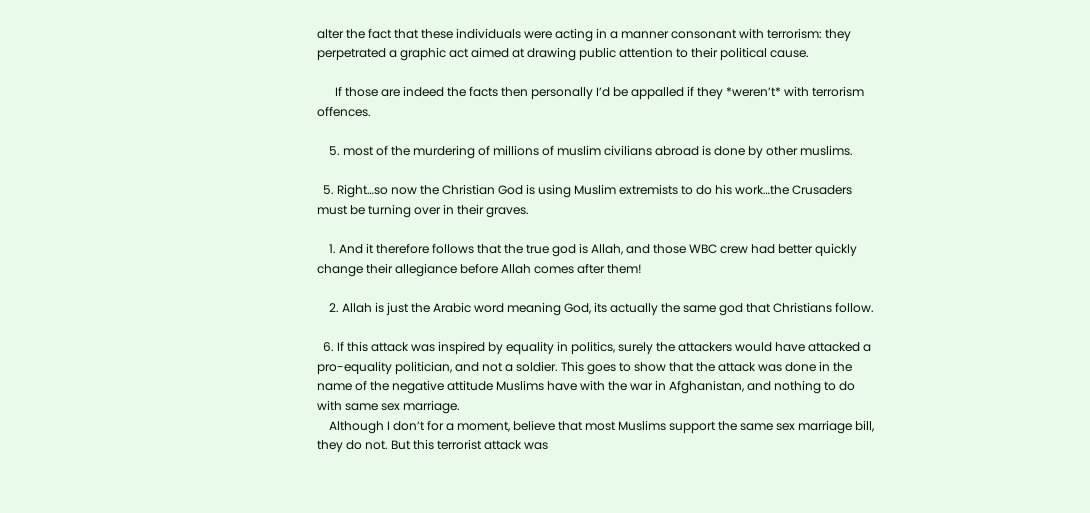alter the fact that these individuals were acting in a manner consonant with terrorism: they perpetrated a graphic act aimed at drawing public attention to their political cause.

      If those are indeed the facts then personally I’d be appalled if they *weren’t* with terrorism offences.

    5. most of the murdering of millions of muslim civilians abroad is done by other muslims.

  5. Right…so now the Christian God is using Muslim extremists to do his work…the Crusaders must be turning over in their graves.

    1. And it therefore follows that the true god is Allah, and those WBC crew had better quickly change their allegiance before Allah comes after them!

    2. Allah is just the Arabic word meaning God, its actually the same god that Christians follow.

  6. If this attack was inspired by equality in politics, surely the attackers would have attacked a pro-equality politician, and not a soldier. This goes to show that the attack was done in the name of the negative attitude Muslims have with the war in Afghanistan, and nothing to do with same sex marriage.
    Although I don’t for a moment, believe that most Muslims support the same sex marriage bill, they do not. But this terrorist attack was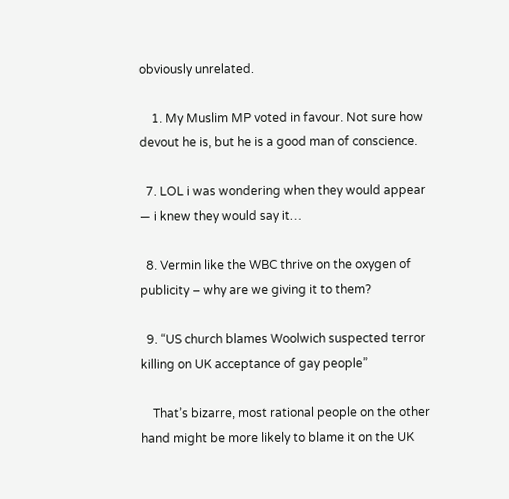obviously unrelated.

    1. My Muslim MP voted in favour. Not sure how devout he is, but he is a good man of conscience.

  7. LOL i was wondering when they would appear — i knew they would say it…

  8. Vermin like the WBC thrive on the oxygen of publicity – why are we giving it to them?

  9. “US church blames Woolwich suspected terror killing on UK acceptance of gay people”

    That’s bizarre, most rational people on the other hand might be more likely to blame it on the UK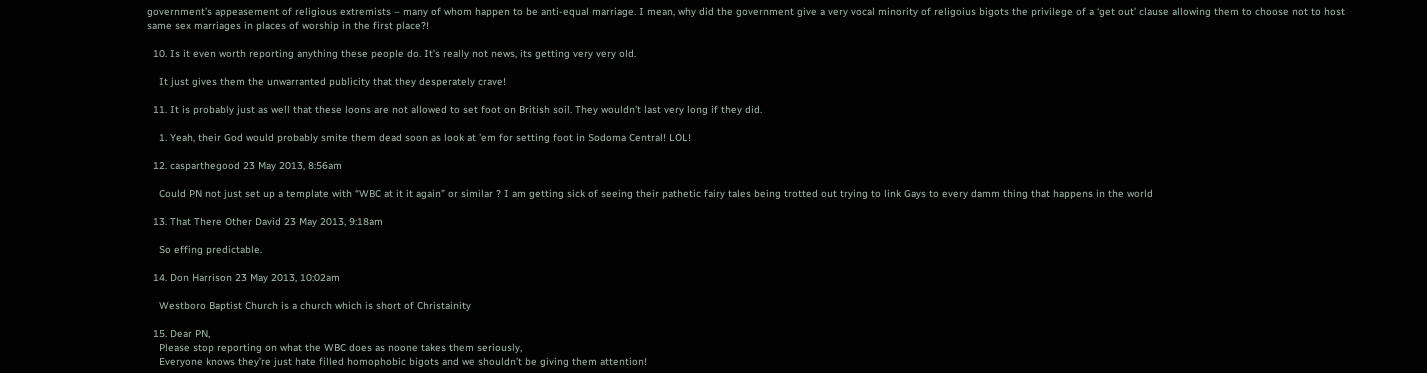government’s appeasement of religious extremists – many of whom happen to be anti-equal marriage. I mean, why did the government give a very vocal minority of religoius bigots the privilege of a ‘get out’ clause allowing them to choose not to host same sex marriages in places of worship in the first place?!

  10. Is it even worth reporting anything these people do. It’s really not news, its getting very very old.

    It just gives them the unwarranted publicity that they desperately crave!

  11. It is probably just as well that these loons are not allowed to set foot on British soil. They wouldn’t last very long if they did.

    1. Yeah, their God would probably smite them dead soon as look at ’em for setting foot in Sodoma Central! LOL!

  12. casparthegood 23 May 2013, 8:56am

    Could PN not just set up a template with “WBC at it it again” or similar ? I am getting sick of seeing their pathetic fairy tales being trotted out trying to link Gays to every damm thing that happens in the world

  13. That There Other David 23 May 2013, 9:18am

    So effing predictable.

  14. Don Harrison 23 May 2013, 10:02am

    Westboro Baptist Church is a church which is short of Christainity

  15. Dear PN,
    Please stop reporting on what the WBC does as noone takes them seriously,
    Everyone knows they’re just hate filled homophobic bigots and we shouldn’t be giving them attention!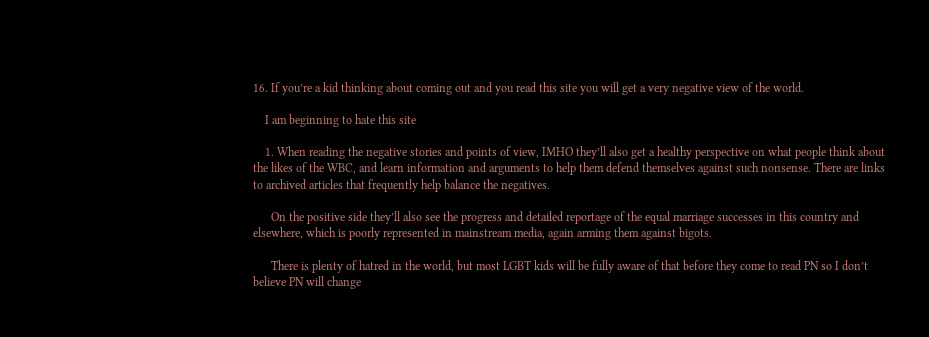16. If you’re a kid thinking about coming out and you read this site you will get a very negative view of the world.

    I am beginning to hate this site

    1. When reading the negative stories and points of view, IMHO they’ll also get a healthy perspective on what people think about the likes of the WBC, and learn information and arguments to help them defend themselves against such nonsense. There are links to archived articles that frequently help balance the negatives.

      On the positive side they’ll also see the progress and detailed reportage of the equal marriage successes in this country and elsewhere, which is poorly represented in mainstream media, again arming them against bigots.

      There is plenty of hatred in the world, but most LGBT kids will be fully aware of that before they come to read PN so I don’t believe PN will change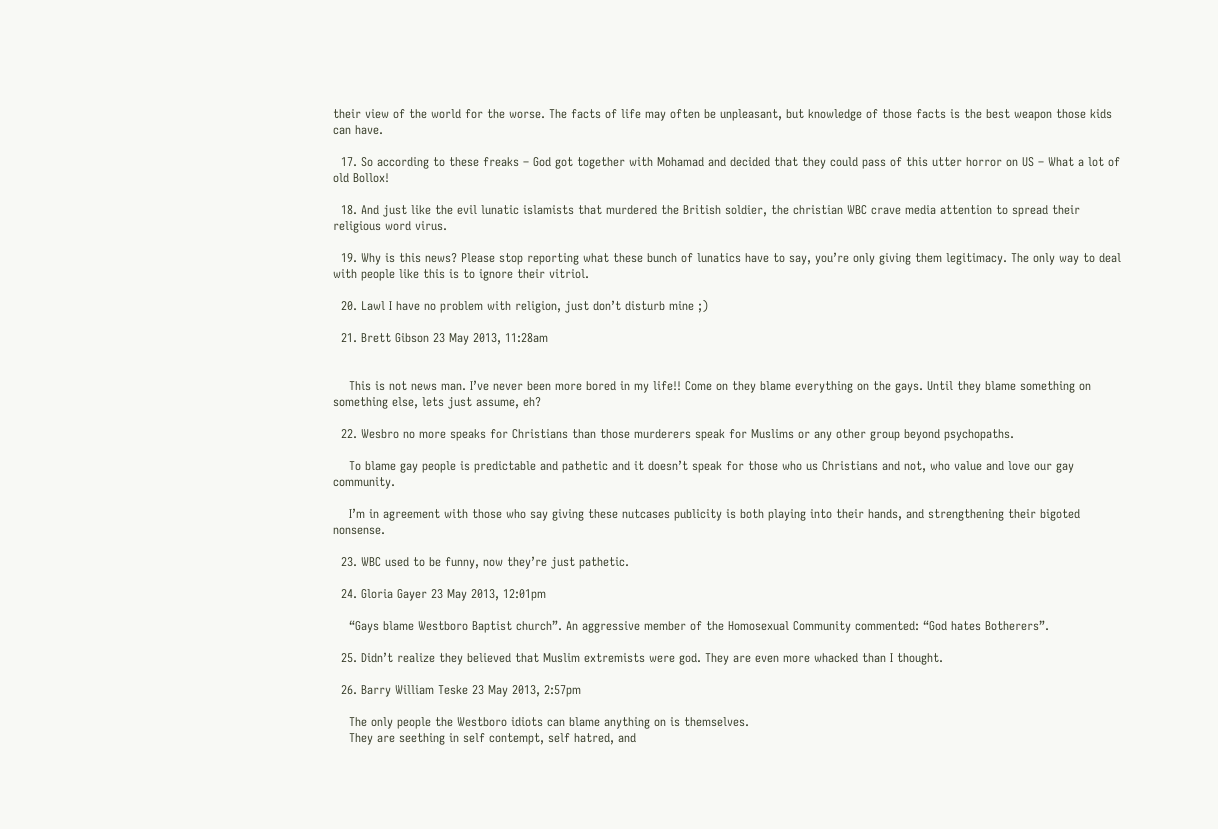their view of the world for the worse. The facts of life may often be unpleasant, but knowledge of those facts is the best weapon those kids can have.

  17. So according to these freaks – God got together with Mohamad and decided that they could pass of this utter horror on US – What a lot of old Bollox!

  18. And just like the evil lunatic islamists that murdered the British soldier, the christian WBC crave media attention to spread their religious word virus.

  19. Why is this news? Please stop reporting what these bunch of lunatics have to say, you’re only giving them legitimacy. The only way to deal with people like this is to ignore their vitriol.

  20. Lawl I have no problem with religion, just don’t disturb mine ;)

  21. Brett Gibson 23 May 2013, 11:28am


    This is not news man. I’ve never been more bored in my life!! Come on they blame everything on the gays. Until they blame something on something else, lets just assume, eh?

  22. Wesbro no more speaks for Christians than those murderers speak for Muslims or any other group beyond psychopaths.

    To blame gay people is predictable and pathetic and it doesn’t speak for those who us Christians and not, who value and love our gay community.

    I’m in agreement with those who say giving these nutcases publicity is both playing into their hands, and strengthening their bigoted nonsense.

  23. WBC used to be funny, now they’re just pathetic.

  24. Gloria Gayer 23 May 2013, 12:01pm

    “Gays blame Westboro Baptist church”. An aggressive member of the Homosexual Community commented: “God hates Botherers”.

  25. Didn’t realize they believed that Muslim extremists were god. They are even more whacked than I thought.

  26. Barry William Teske 23 May 2013, 2:57pm

    The only people the Westboro idiots can blame anything on is themselves.
    They are seething in self contempt, self hatred, and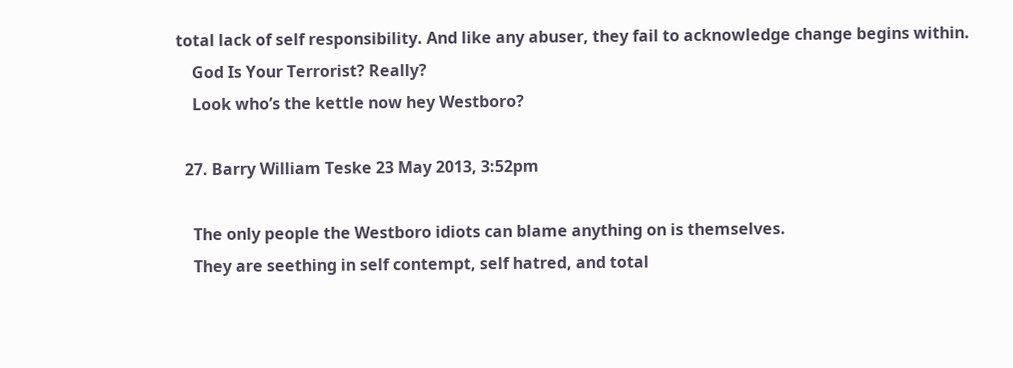total lack of self responsibility. And like any abuser, they fail to acknowledge change begins within.
    God Is Your Terrorist? Really?
    Look who’s the kettle now hey Westboro?

  27. Barry William Teske 23 May 2013, 3:52pm

    The only people the Westboro idiots can blame anything on is themselves.
    They are seething in self contempt, self hatred, and total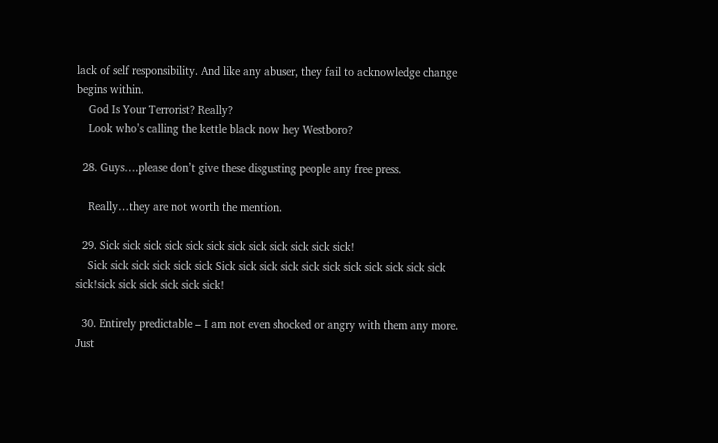lack of self responsibility. And like any abuser, they fail to acknowledge change begins within.
    God Is Your Terrorist? Really?
    Look who’s calling the kettle black now hey Westboro?

  28. Guys….please don’t give these disgusting people any free press.

    Really…they are not worth the mention.

  29. Sick sick sick sick sick sick sick sick sick sick sick sick!
    Sick sick sick sick sick sick Sick sick sick sick sick sick sick sick sick sick sick sick!sick sick sick sick sick sick!

  30. Entirely predictable – I am not even shocked or angry with them any more. Just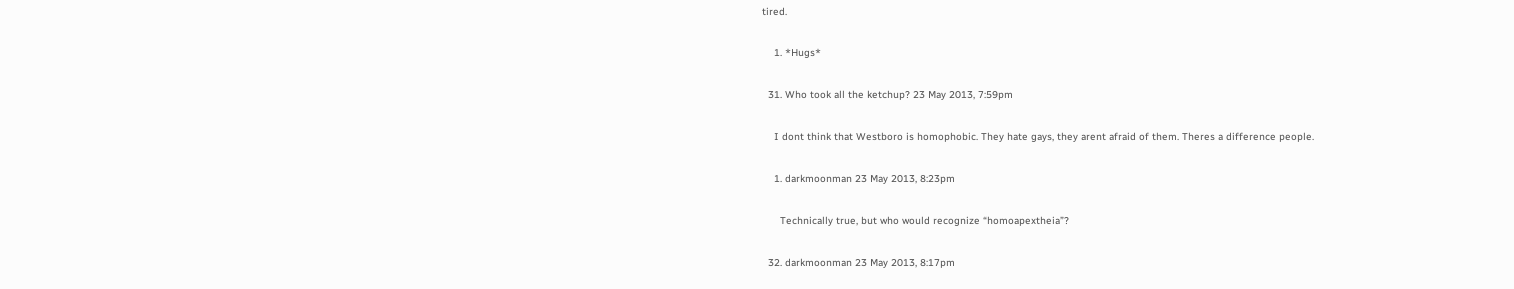tired.

    1. *Hugs*

  31. Who took all the ketchup? 23 May 2013, 7:59pm

    I dont think that Westboro is homophobic. They hate gays, they arent afraid of them. Theres a difference people.

    1. darkmoonman 23 May 2013, 8:23pm

      Technically true, but who would recognize “homoapextheia”?

  32. darkmoonman 23 May 2013, 8:17pm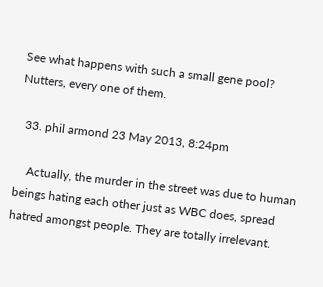See what happens with such a small gene pool? Nutters, every one of them.

  33. phil armond 23 May 2013, 8:24pm

    Actually, the murder in the street was due to human beings hating each other just as WBC does, spread hatred amongst people. They are totally irrelevant.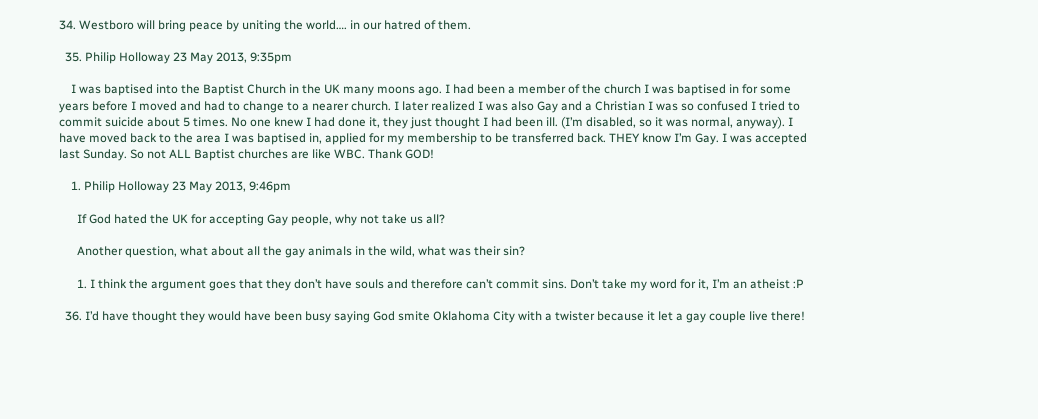34. Westboro will bring peace by uniting the world…. in our hatred of them.

  35. Philip Holloway 23 May 2013, 9:35pm

    I was baptised into the Baptist Church in the UK many moons ago. I had been a member of the church I was baptised in for some years before I moved and had to change to a nearer church. I later realized I was also Gay and a Christian I was so confused I tried to commit suicide about 5 times. No one knew I had done it, they just thought I had been ill. (I’m disabled, so it was normal, anyway). I have moved back to the area I was baptised in, applied for my membership to be transferred back. THEY know I’m Gay. I was accepted last Sunday. So not ALL Baptist churches are like WBC. Thank GOD!

    1. Philip Holloway 23 May 2013, 9:46pm

      If God hated the UK for accepting Gay people, why not take us all?

      Another question, what about all the gay animals in the wild, what was their sin?

      1. I think the argument goes that they don’t have souls and therefore can’t commit sins. Don’t take my word for it, I’m an atheist :P

  36. I’d have thought they would have been busy saying God smite Oklahoma City with a twister because it let a gay couple live there!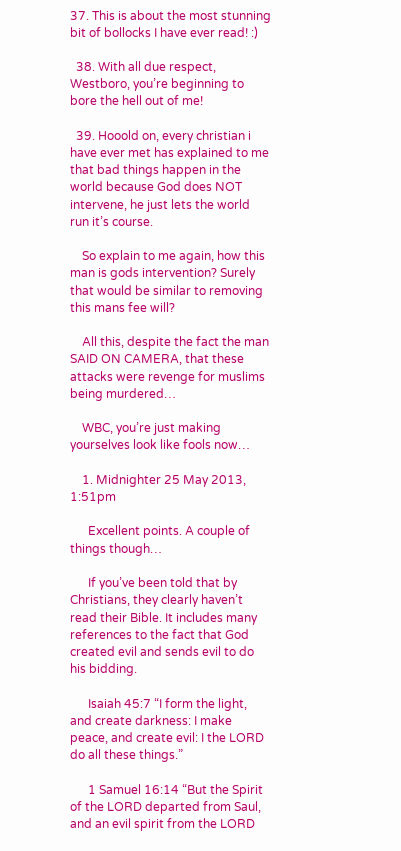37. This is about the most stunning bit of bollocks I have ever read! :)

  38. With all due respect, Westboro, you’re beginning to bore the hell out of me!

  39. Hooold on, every christian i have ever met has explained to me that bad things happen in the world because God does NOT intervene, he just lets the world run it’s course.

    So explain to me again, how this man is gods intervention? Surely that would be similar to removing this mans fee will?

    All this, despite the fact the man SAID ON CAMERA, that these attacks were revenge for muslims being murdered…

    WBC, you’re just making yourselves look like fools now…

    1. Midnighter 25 May 2013, 1:51pm

      Excellent points. A couple of things though…

      If you’ve been told that by Christians, they clearly haven’t read their Bible. It includes many references to the fact that God created evil and sends evil to do his bidding.

      Isaiah 45:7 “I form the light, and create darkness: I make peace, and create evil: I the LORD do all these things.”

      1 Samuel 16:14 “But the Spirit of the LORD departed from Saul, and an evil spirit from the LORD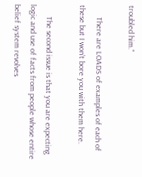troubled him.”

      There are LOADS of examples of each of these but I won’t bore you with them here.

      The second issue is that you are expecting logic and use of facts from people whose entire belief system revolves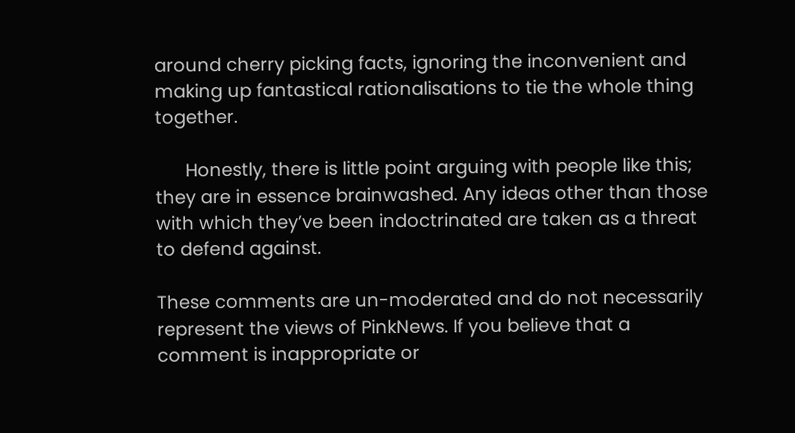around cherry picking facts, ignoring the inconvenient and making up fantastical rationalisations to tie the whole thing together.

      Honestly, there is little point arguing with people like this; they are in essence brainwashed. Any ideas other than those with which they’ve been indoctrinated are taken as a threat to defend against.

These comments are un-moderated and do not necessarily represent the views of PinkNews. If you believe that a comment is inappropriate or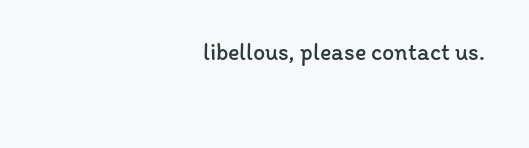libellous, please contact us.